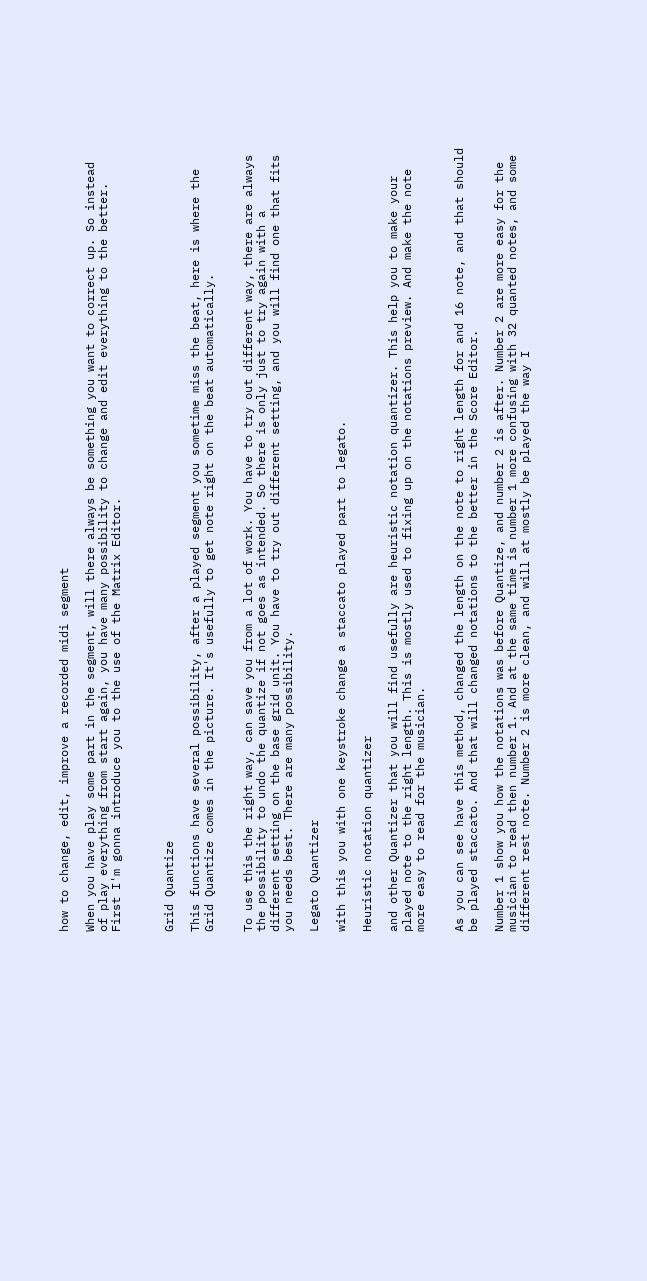how to change, edit, improve a recorded midi segment

When you have play some part in the segment, will there always be something you want to correct up. So instead of play everything from start again, you have many possibility to change and edit everything to the better. First I'm gonna introduce you to the use of the Matrix Editor.



Grid Quantize

This functions have several possibility, after a played segment you sometime miss the beat, here is where the Grid Quantize comes in the picture. It's usefully to get note right on the beat automatically.


To use this the right way, can save you from a lot of work. You have to try out different way, there are always the possibility to undo the quantize if not goes as intended. So there is only just to try again with a different setting on the base grid unit. You have to try out different setting, and you will find one that fits you needs best. There are many possibility.

Legato Quantizer

with this you with one keystroke change a staccato played part to legato.

Heuristic notation quantizer

and other Quantizer that you will find usefully are heuristic notation quantizer. This help you to make your played note to the right length. This is mostly used to fixing up on the notations preview. And make the note more easy to read for the musician.


As you can see have this method, changed the length on the note to right length for and 16 note, and that should be played staccato. And that will changed notations to the better in the Score Editor.

Number 1 show you how the notations was before Quantize, and number 2 is after. Number 2 are more easy for the musician to read then number 1. And at the same time is number 1 more confusing with 32 quanted notes, and some different rest note. Number 2 is more clean, and will at mostly be played the way I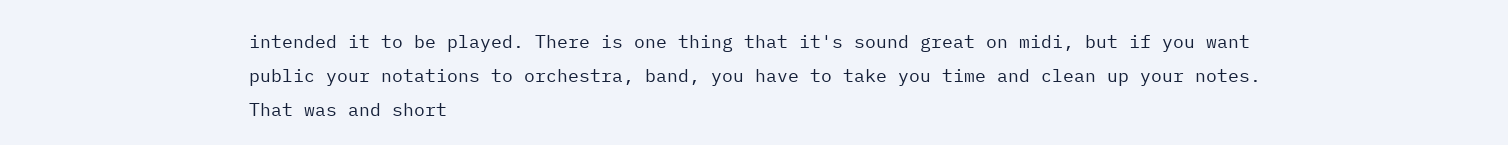intended it to be played. There is one thing that it's sound great on midi, but if you want public your notations to orchestra, band, you have to take you time and clean up your notes. That was and short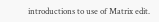introductions to use of Matrix edit.